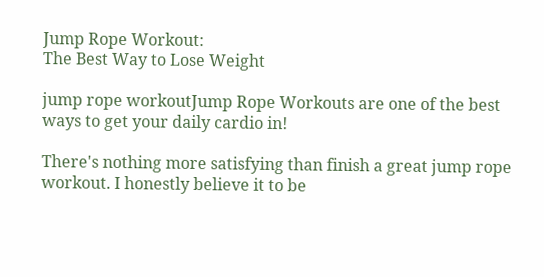Jump Rope Workout:
The Best Way to Lose Weight

jump rope workoutJump Rope Workouts are one of the best ways to get your daily cardio in!

There's nothing more satisfying than finish a great jump rope workout. I honestly believe it to be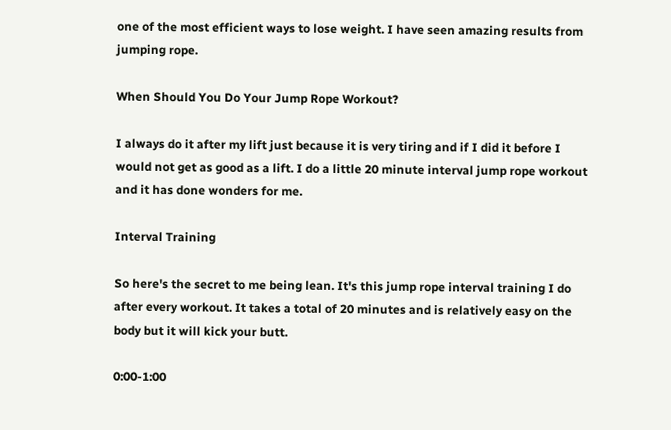one of the most efficient ways to lose weight. I have seen amazing results from jumping rope.

When Should You Do Your Jump Rope Workout?

I always do it after my lift just because it is very tiring and if I did it before I would not get as good as a lift. I do a little 20 minute interval jump rope workout and it has done wonders for me.

Interval Training

So here's the secret to me being lean. It's this jump rope interval training I do after every workout. It takes a total of 20 minutes and is relatively easy on the body but it will kick your butt.

0:00-1:00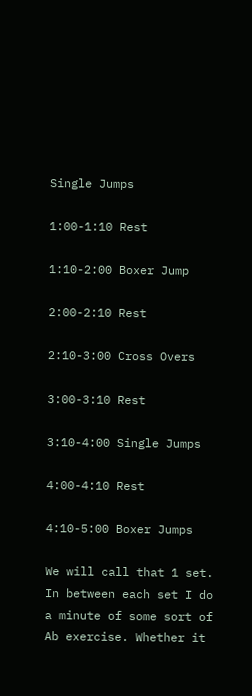Single Jumps

1:00-1:10 Rest

1:10-2:00 Boxer Jump

2:00-2:10 Rest

2:10-3:00 Cross Overs

3:00-3:10 Rest

3:10-4:00 Single Jumps

4:00-4:10 Rest

4:10-5:00 Boxer Jumps

We will call that 1 set. In between each set I do a minute of some sort of Ab exercise. Whether it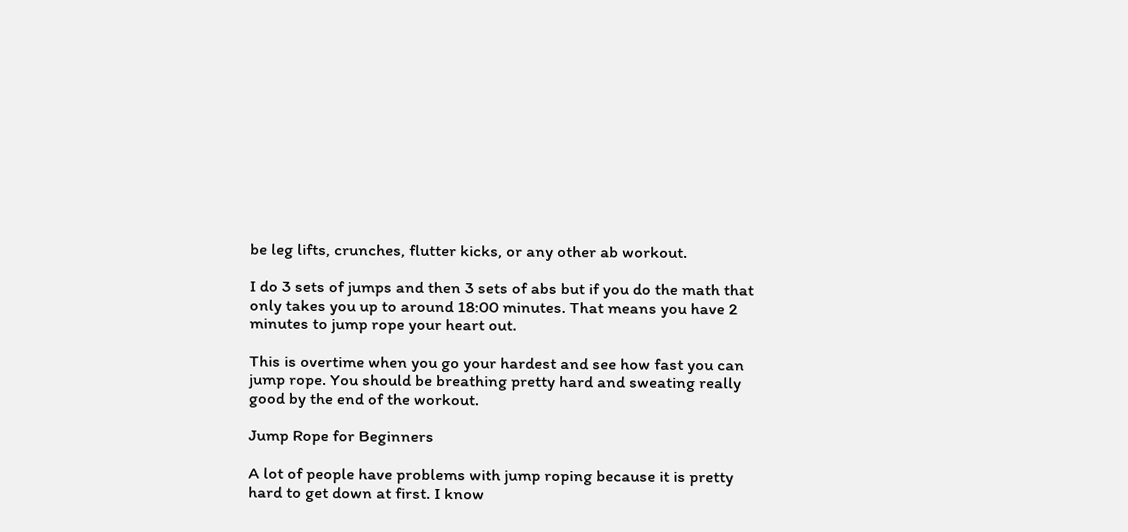be leg lifts, crunches, flutter kicks, or any other ab workout.

I do 3 sets of jumps and then 3 sets of abs but if you do the math that only takes you up to around 18:00 minutes. That means you have 2 minutes to jump rope your heart out.

This is overtime when you go your hardest and see how fast you can jump rope. You should be breathing pretty hard and sweating really good by the end of the workout.

Jump Rope for Beginners

A lot of people have problems with jump roping because it is pretty hard to get down at first. I know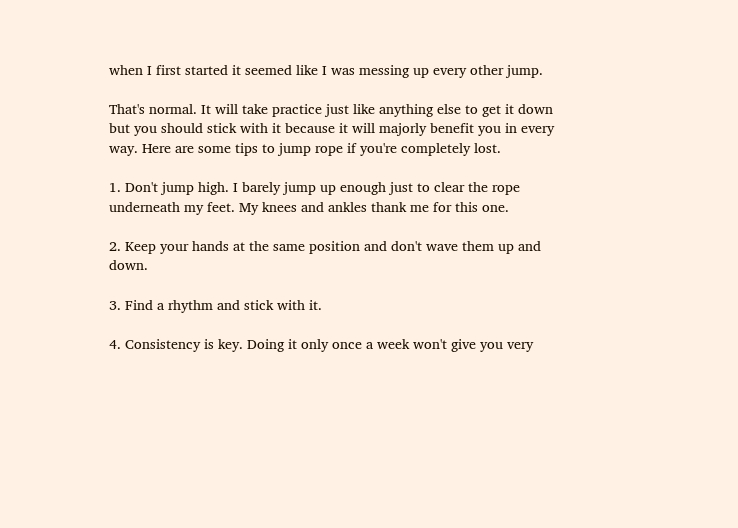when I first started it seemed like I was messing up every other jump.

That's normal. It will take practice just like anything else to get it down but you should stick with it because it will majorly benefit you in every way. Here are some tips to jump rope if you're completely lost.

1. Don't jump high. I barely jump up enough just to clear the rope underneath my feet. My knees and ankles thank me for this one.

2. Keep your hands at the same position and don't wave them up and down.

3. Find a rhythm and stick with it.

4. Consistency is key. Doing it only once a week won't give you very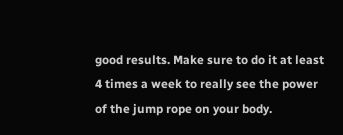good results. Make sure to do it at least 4 times a week to really see the power of the jump rope on your body.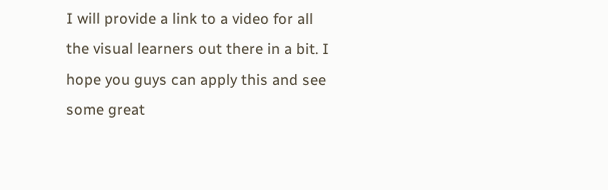I will provide a link to a video for all the visual learners out there in a bit. I hope you guys can apply this and see some great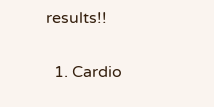results!!

  1. Cardio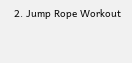2. Jump Rope Workout